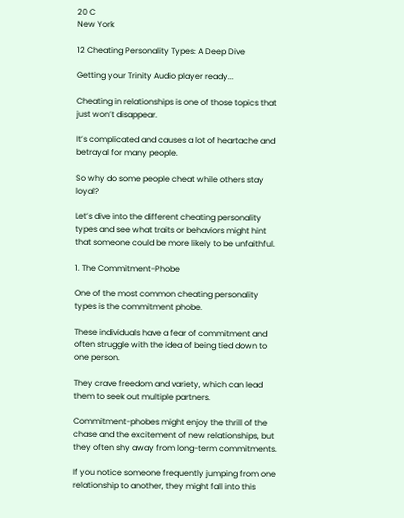20 C
New York

12 Cheating Personality Types: A Deep Dive

Getting your Trinity Audio player ready...

Cheating in relationships is one of those topics that just won’t disappear.

It’s complicated and causes a lot of heartache and betrayal for many people.

So why do some people cheat while others stay loyal?

Let’s dive into the different cheating personality types and see what traits or behaviors might hint that someone could be more likely to be unfaithful.

1. The Commitment-Phobe

One of the most common cheating personality types is the commitment phobe.

These individuals have a fear of commitment and often struggle with the idea of being tied down to one person.

They crave freedom and variety, which can lead them to seek out multiple partners.

Commitment-phobes might enjoy the thrill of the chase and the excitement of new relationships, but they often shy away from long-term commitments.

If you notice someone frequently jumping from one relationship to another, they might fall into this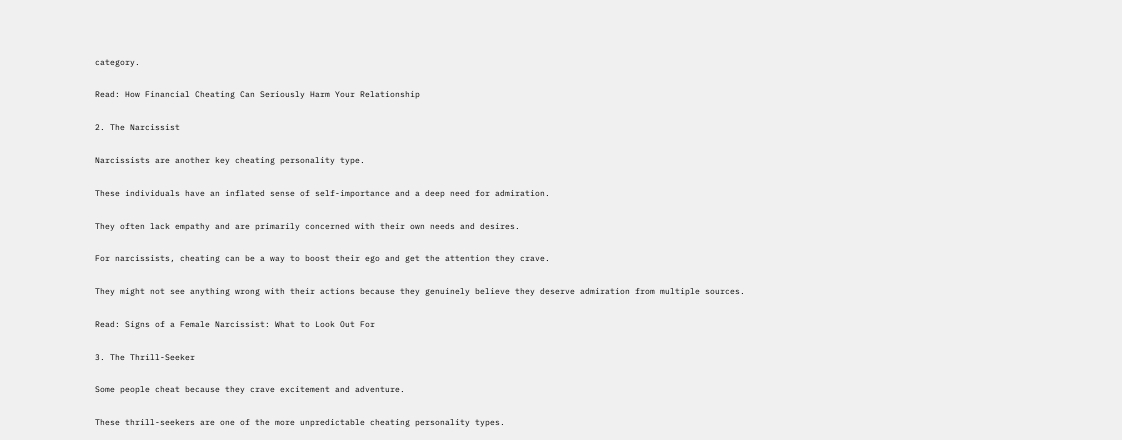category.

Read: How Financial Cheating Can Seriously Harm Your Relationship

2. The Narcissist

Narcissists are another key cheating personality type.

These individuals have an inflated sense of self-importance and a deep need for admiration.

They often lack empathy and are primarily concerned with their own needs and desires.

For narcissists, cheating can be a way to boost their ego and get the attention they crave.

They might not see anything wrong with their actions because they genuinely believe they deserve admiration from multiple sources.

Read: Signs of a Female Narcissist: What to Look Out For

3. The Thrill-Seeker

Some people cheat because they crave excitement and adventure.

These thrill-seekers are one of the more unpredictable cheating personality types.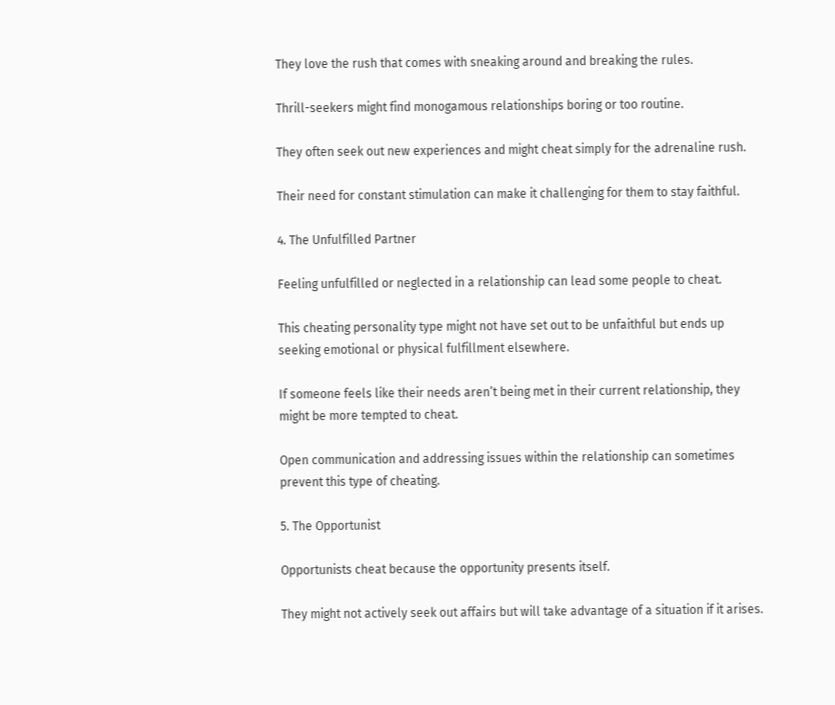They love the rush that comes with sneaking around and breaking the rules.

Thrill-seekers might find monogamous relationships boring or too routine.

They often seek out new experiences and might cheat simply for the adrenaline rush.

Their need for constant stimulation can make it challenging for them to stay faithful.

4. The Unfulfilled Partner

Feeling unfulfilled or neglected in a relationship can lead some people to cheat.

This cheating personality type might not have set out to be unfaithful but ends up seeking emotional or physical fulfillment elsewhere.

If someone feels like their needs aren’t being met in their current relationship, they might be more tempted to cheat.

Open communication and addressing issues within the relationship can sometimes prevent this type of cheating.

5. The Opportunist

Opportunists cheat because the opportunity presents itself.

They might not actively seek out affairs but will take advantage of a situation if it arises.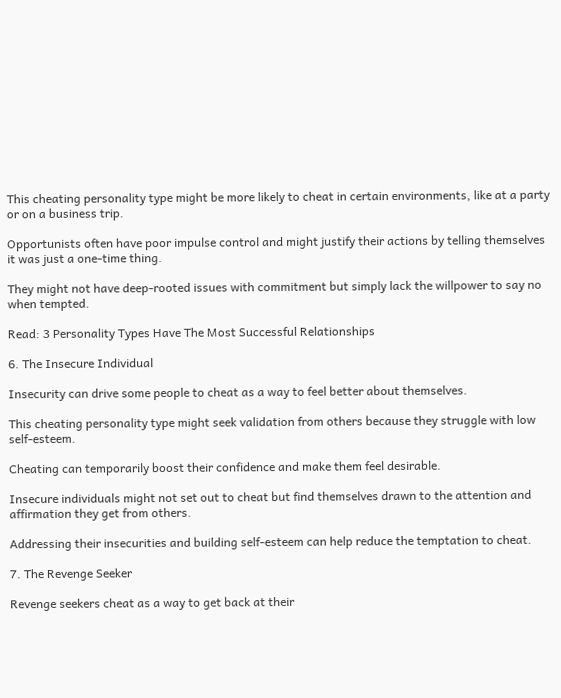This cheating personality type might be more likely to cheat in certain environments, like at a party or on a business trip.

Opportunists often have poor impulse control and might justify their actions by telling themselves it was just a one-time thing.

They might not have deep-rooted issues with commitment but simply lack the willpower to say no when tempted.

Read: 3 Personality Types Have The Most Successful Relationships

6. The Insecure Individual

Insecurity can drive some people to cheat as a way to feel better about themselves.

This cheating personality type might seek validation from others because they struggle with low self-esteem.

Cheating can temporarily boost their confidence and make them feel desirable.

Insecure individuals might not set out to cheat but find themselves drawn to the attention and affirmation they get from others.

Addressing their insecurities and building self-esteem can help reduce the temptation to cheat.

7. The Revenge Seeker

Revenge seekers cheat as a way to get back at their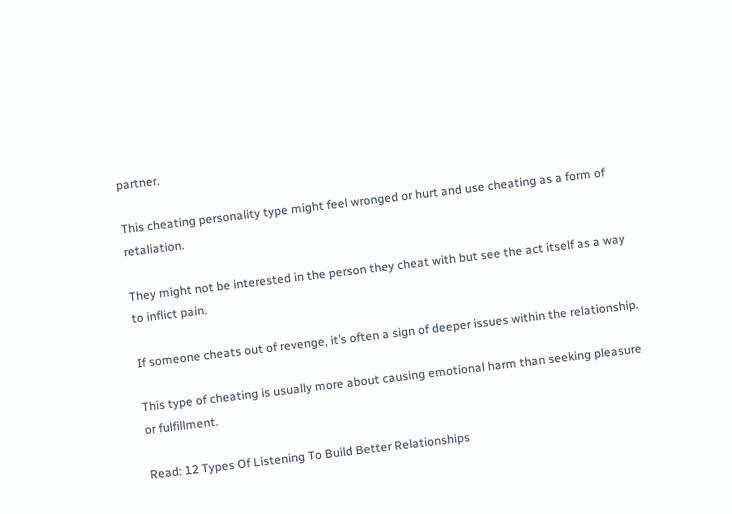partner.

This cheating personality type might feel wronged or hurt and use cheating as a form of retaliation.

They might not be interested in the person they cheat with but see the act itself as a way to inflict pain.

If someone cheats out of revenge, it’s often a sign of deeper issues within the relationship.

This type of cheating is usually more about causing emotional harm than seeking pleasure or fulfillment.

Read: 12 Types Of Listening To Build Better Relationships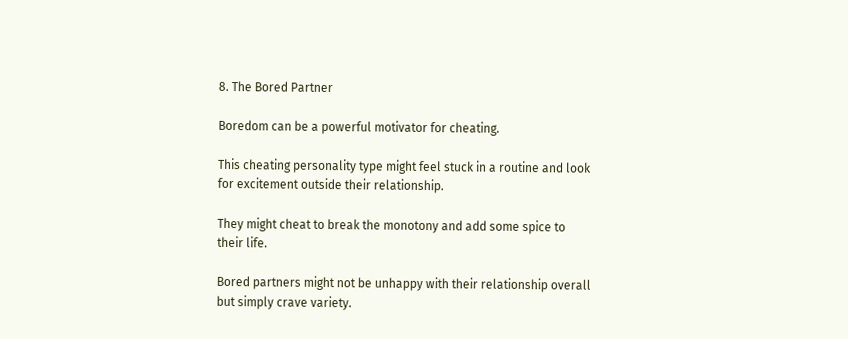8. The Bored Partner

Boredom can be a powerful motivator for cheating.

This cheating personality type might feel stuck in a routine and look for excitement outside their relationship.

They might cheat to break the monotony and add some spice to their life.

Bored partners might not be unhappy with their relationship overall but simply crave variety.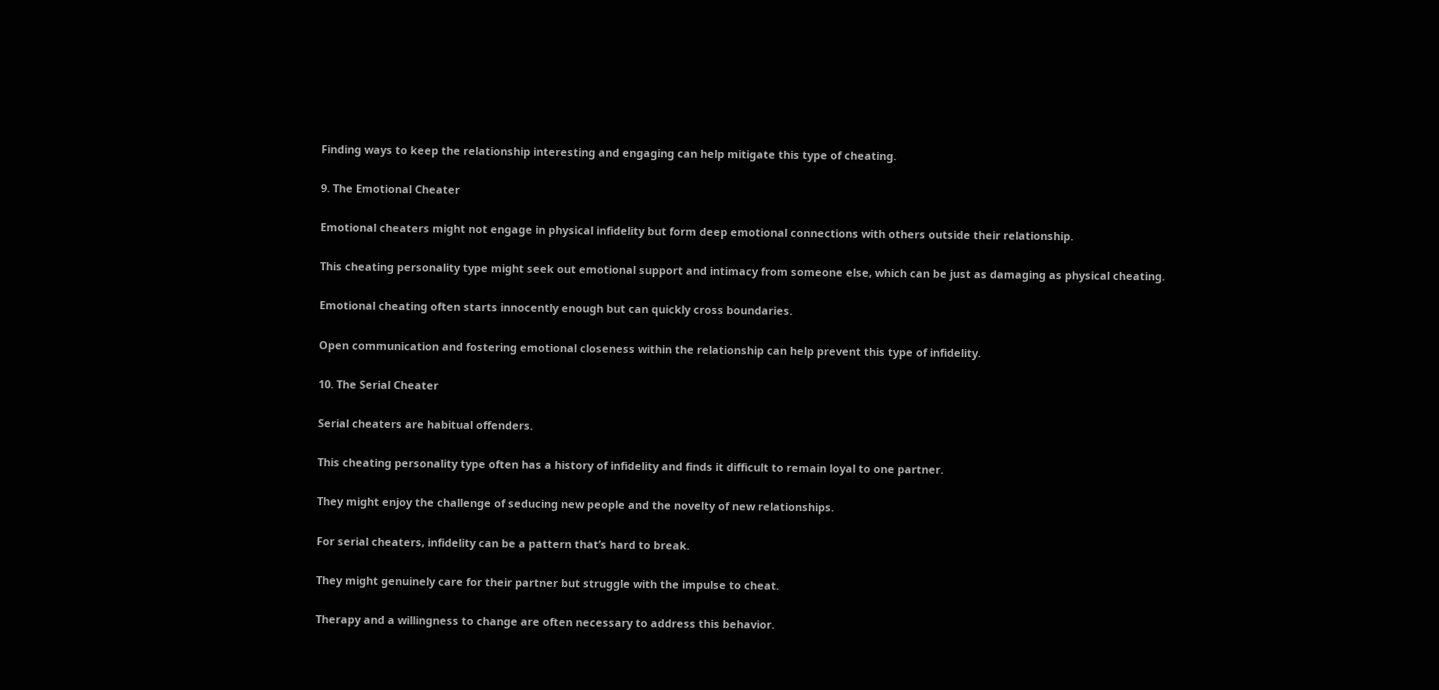Finding ways to keep the relationship interesting and engaging can help mitigate this type of cheating.

9. The Emotional Cheater

Emotional cheaters might not engage in physical infidelity but form deep emotional connections with others outside their relationship.

This cheating personality type might seek out emotional support and intimacy from someone else, which can be just as damaging as physical cheating.

Emotional cheating often starts innocently enough but can quickly cross boundaries.

Open communication and fostering emotional closeness within the relationship can help prevent this type of infidelity.

10. The Serial Cheater

Serial cheaters are habitual offenders.

This cheating personality type often has a history of infidelity and finds it difficult to remain loyal to one partner.

They might enjoy the challenge of seducing new people and the novelty of new relationships.

For serial cheaters, infidelity can be a pattern that’s hard to break.

They might genuinely care for their partner but struggle with the impulse to cheat.

Therapy and a willingness to change are often necessary to address this behavior.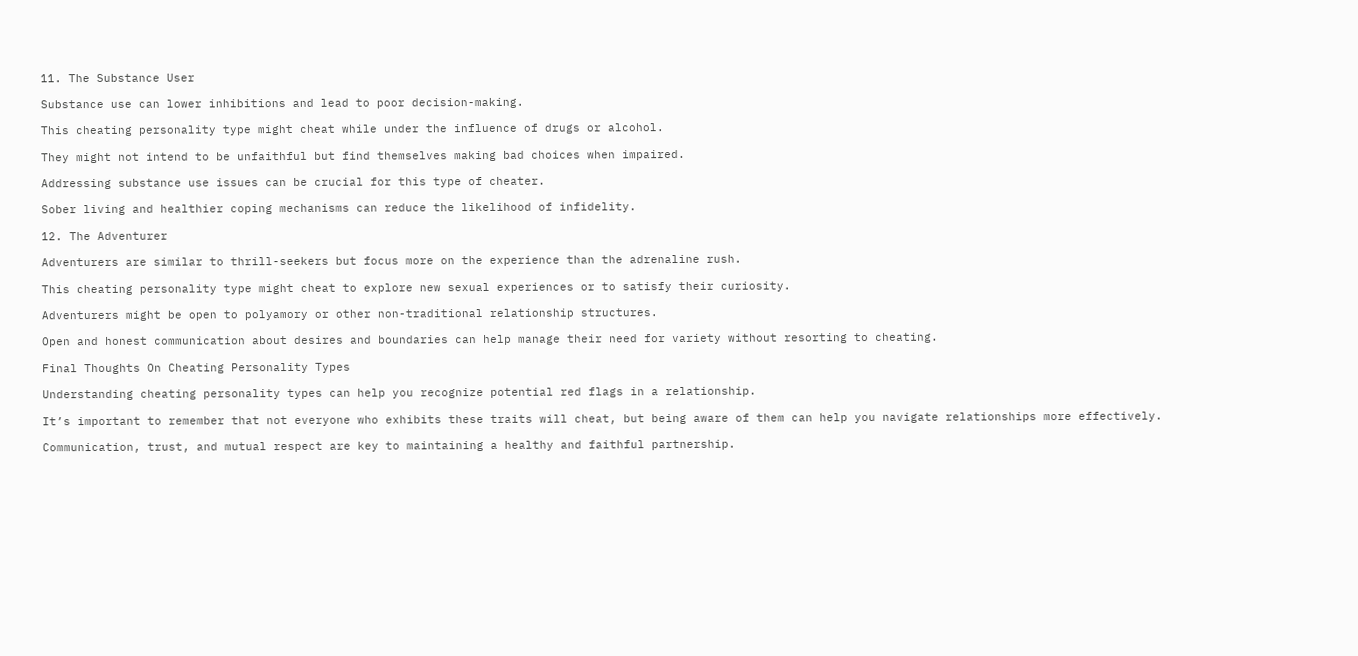11. The Substance User

Substance use can lower inhibitions and lead to poor decision-making.

This cheating personality type might cheat while under the influence of drugs or alcohol.

They might not intend to be unfaithful but find themselves making bad choices when impaired.

Addressing substance use issues can be crucial for this type of cheater.

Sober living and healthier coping mechanisms can reduce the likelihood of infidelity.

12. The Adventurer

Adventurers are similar to thrill-seekers but focus more on the experience than the adrenaline rush.

This cheating personality type might cheat to explore new sexual experiences or to satisfy their curiosity.

Adventurers might be open to polyamory or other non-traditional relationship structures.

Open and honest communication about desires and boundaries can help manage their need for variety without resorting to cheating.

Final Thoughts On Cheating Personality Types

Understanding cheating personality types can help you recognize potential red flags in a relationship.

It’s important to remember that not everyone who exhibits these traits will cheat, but being aware of them can help you navigate relationships more effectively.

Communication, trust, and mutual respect are key to maintaining a healthy and faithful partnership.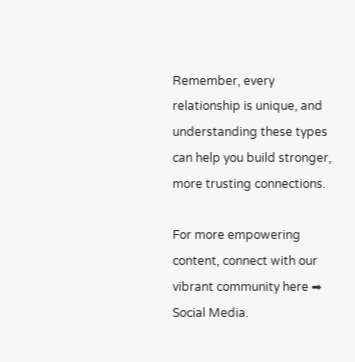Remember, every relationship is unique, and understanding these types can help you build stronger, more trusting connections.

For more empowering content, connect with our vibrant community here ➡ Social Media.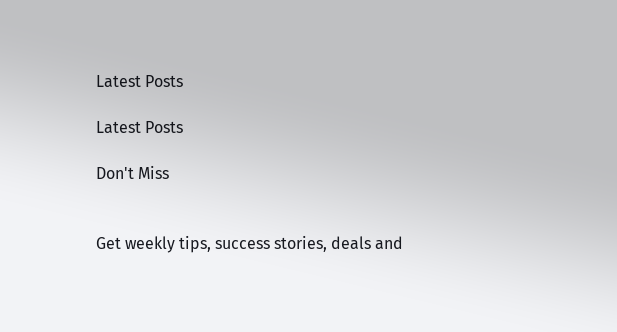Latest Posts

Latest Posts

Don't Miss


Get weekly tips, success stories, deals and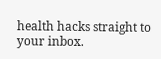health hacks straight to your inbox.